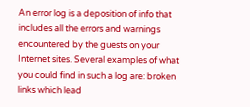An error log is a deposition of info that includes all the errors and warnings encountered by the guests on your Internet sites. Several examples of what you could find in such a log are: broken links which lead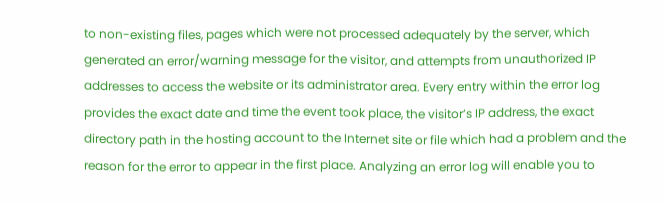to non-existing files, pages which were not processed adequately by the server, which generated an error/warning message for the visitor, and attempts from unauthorized IP addresses to access the website or its administrator area. Every entry within the error log provides the exact date and time the event took place, the visitor’s IP address, the exact directory path in the hosting account to the Internet site or file which had a problem and the reason for the error to appear in the first place. Analyzing an error log will enable you to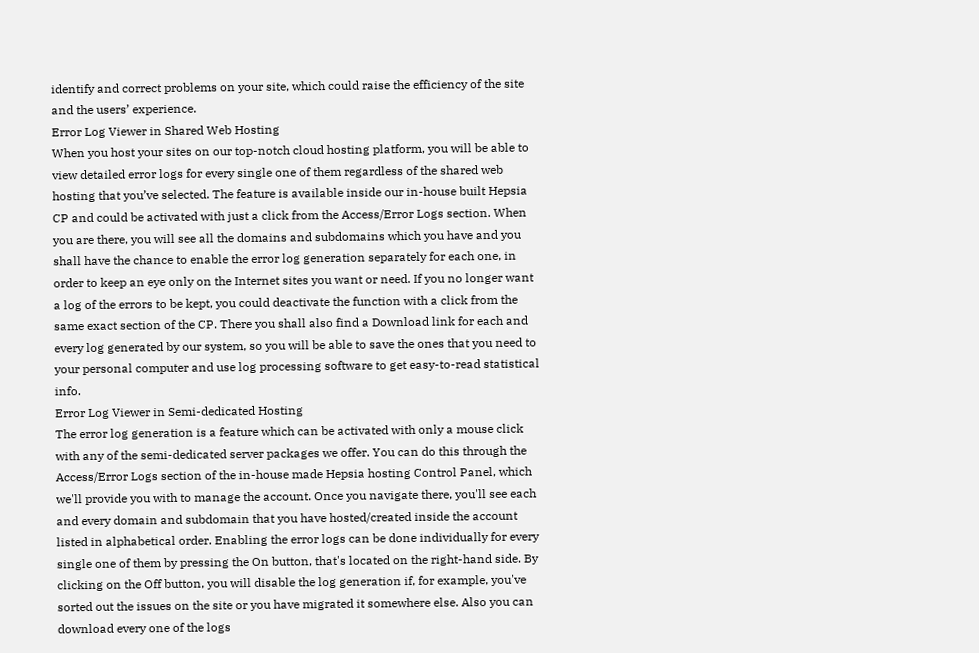identify and correct problems on your site, which could raise the efficiency of the site and the users’ experience.
Error Log Viewer in Shared Web Hosting
When you host your sites on our top-notch cloud hosting platform, you will be able to view detailed error logs for every single one of them regardless of the shared web hosting that you’ve selected. The feature is available inside our in-house built Hepsia CP and could be activated with just a click from the Access/Error Logs section. When you are there, you will see all the domains and subdomains which you have and you shall have the chance to enable the error log generation separately for each one, in order to keep an eye only on the Internet sites you want or need. If you no longer want a log of the errors to be kept, you could deactivate the function with a click from the same exact section of the CP. There you shall also find a Download link for each and every log generated by our system, so you will be able to save the ones that you need to your personal computer and use log processing software to get easy-to-read statistical info.
Error Log Viewer in Semi-dedicated Hosting
The error log generation is a feature which can be activated with only a mouse click with any of the semi-dedicated server packages we offer. You can do this through the Access/Error Logs section of the in-house made Hepsia hosting Control Panel, which we'll provide you with to manage the account. Once you navigate there, you'll see each and every domain and subdomain that you have hosted/created inside the account listed in alphabetical order. Enabling the error logs can be done individually for every single one of them by pressing the On button, that's located on the right-hand side. By clicking on the Off button, you will disable the log generation if, for example, you've sorted out the issues on the site or you have migrated it somewhere else. Also you can download every one of the logs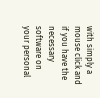with simply a mouse click and if you have the necessary software on your personal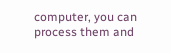computer, you can process them and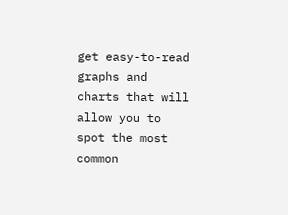get easy-to-read graphs and charts that will allow you to spot the most common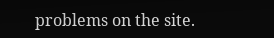problems on the site.